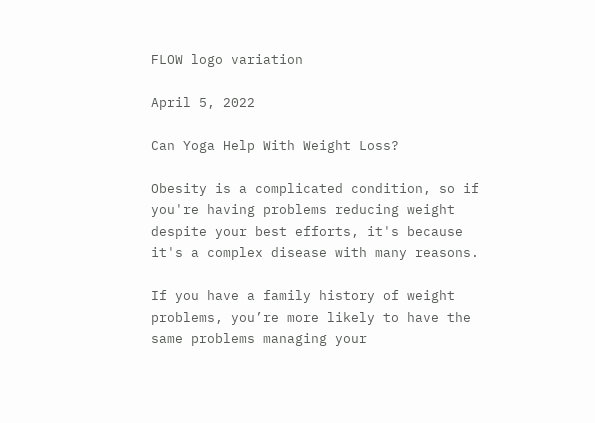FLOW logo variation

April 5, 2022

Can Yoga Help With Weight Loss?

Obesity is a complicated condition, so if you're having problems reducing weight despite your best efforts, it's because it's a complex disease with many reasons.

If you have a family history of weight problems, you’re more likely to have the same problems managing your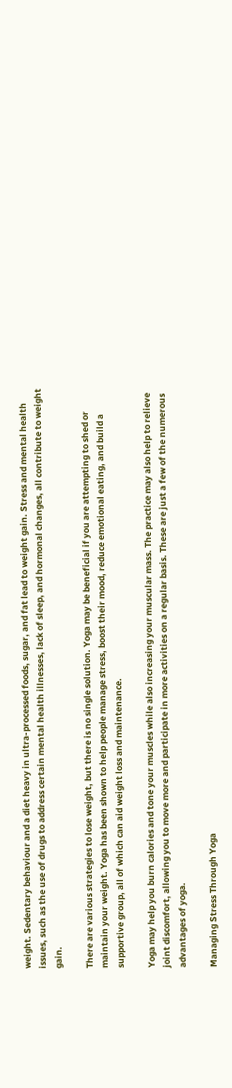weight. Sedentary behaviour and a diet heavy in ultra-processed foods, sugar, and fat lead to weight gain. Stress and mental health issues, such as the use of drugs to address certain mental health illnesses, lack of sleep, and hormonal changes, all contribute to weight gain.

There are various strategies to lose weight, but there is no single solution. Yoga may be beneficial if you are attempting to shed or maintain your weight. Yoga has been shown to help people manage stress, boost their mood, reduce emotional eating, and build a supportive group, all of which can aid weight loss and maintenance.

Yoga may help you burn calories and tone your muscles while also increasing your muscular mass. The practice may also help to relieve joint discomfort, allowing you to move more and participate in more activities on a regular basis. These are just a few of the numerous advantages of yoga.

Managing Stress Through Yoga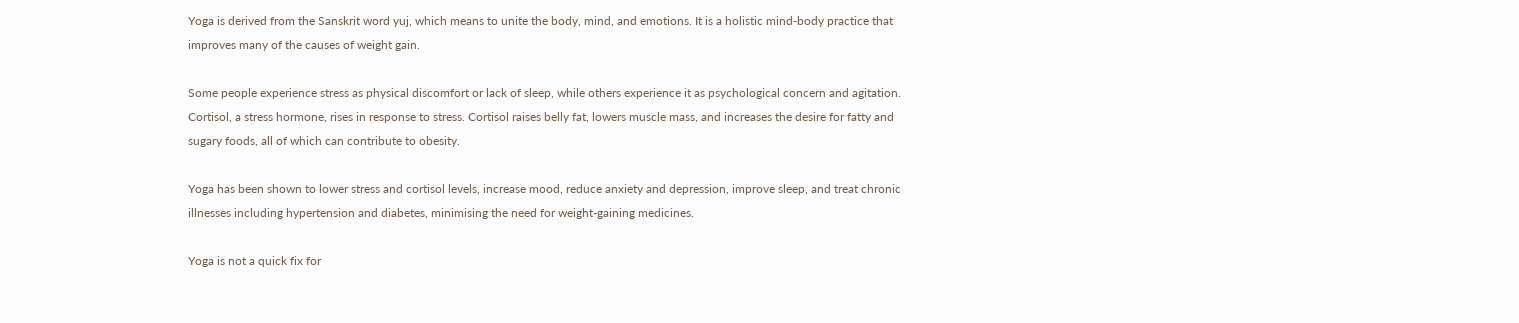Yoga is derived from the Sanskrit word yuj, which means to unite the body, mind, and emotions. It is a holistic mind-body practice that improves many of the causes of weight gain.

Some people experience stress as physical discomfort or lack of sleep, while others experience it as psychological concern and agitation. Cortisol, a stress hormone, rises in response to stress. Cortisol raises belly fat, lowers muscle mass, and increases the desire for fatty and sugary foods, all of which can contribute to obesity.

Yoga has been shown to lower stress and cortisol levels, increase mood, reduce anxiety and depression, improve sleep, and treat chronic illnesses including hypertension and diabetes, minimising the need for weight-gaining medicines.

Yoga is not a quick fix for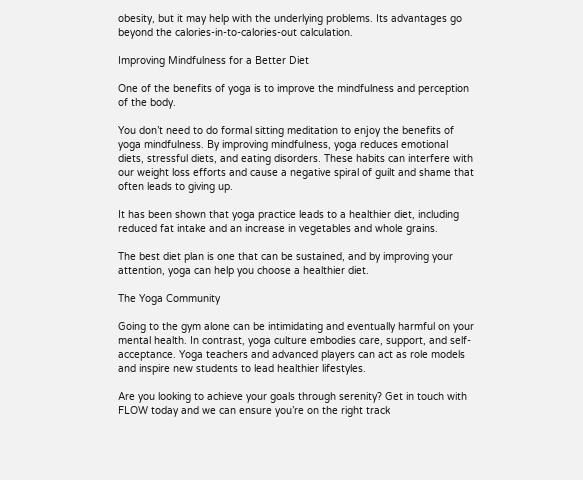obesity, but it may help with the underlying problems. Its advantages go beyond the calories-in-to-calories-out calculation.

Improving Mindfulness for a Better Diet

One of the benefits of yoga is to improve the mindfulness and perception of the body.

You don’t need to do formal sitting meditation to enjoy the benefits of yoga mindfulness. By improving mindfulness, yoga reduces emotional diets, stressful diets, and eating disorders. These habits can interfere with our weight loss efforts and cause a negative spiral of guilt and shame that often leads to giving up.

It has been shown that yoga practice leads to a healthier diet, including reduced fat intake and an increase in vegetables and whole grains.

The best diet plan is one that can be sustained, and by improving your attention, yoga can help you choose a healthier diet.

The Yoga Community

Going to the gym alone can be intimidating and eventually harmful on your mental health. In contrast, yoga culture embodies care, support, and self-acceptance. Yoga teachers and advanced players can act as role models and inspire new students to lead healthier lifestyles.

Are you looking to achieve your goals through serenity? Get in touch with FLOW today and we can ensure you’re on the right track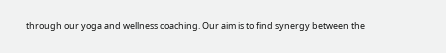through our yoga and wellness coaching. Our aim is to find synergy between the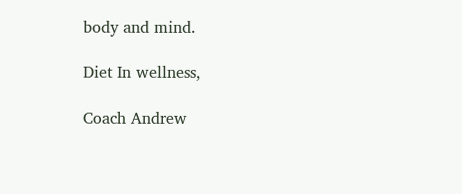body and mind.

Diet In wellness,

Coach Andrew